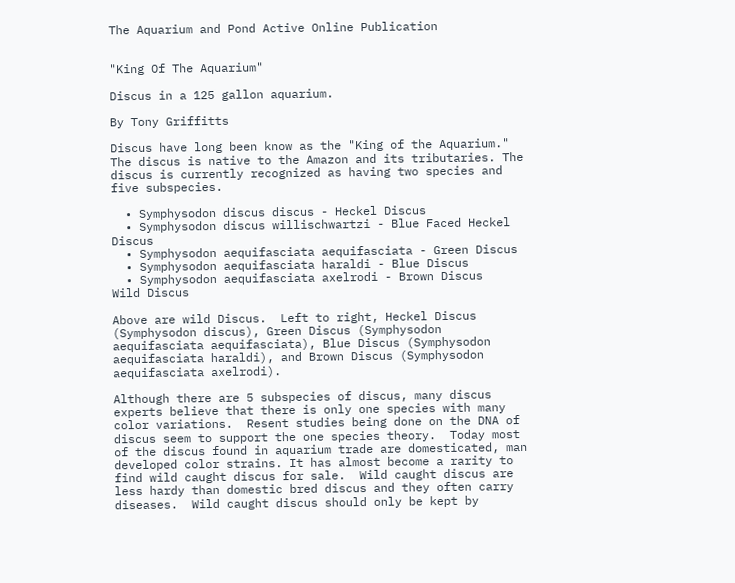The Aquarium and Pond Active Online Publication


"King Of The Aquarium"

Discus in a 125 gallon aquarium.

By Tony Griffitts

Discus have long been know as the "King of the Aquarium." The discus is native to the Amazon and its tributaries. The discus is currently recognized as having two species and five subspecies.

  • Symphysodon discus discus - Heckel Discus
  • Symphysodon discus willischwartzi - Blue Faced Heckel Discus
  • Symphysodon aequifasciata aequifasciata - Green Discus
  • Symphysodon aequifasciata haraldi - Blue Discus
  • Symphysodon aequifasciata axelrodi - Brown Discus
Wild Discus

Above are wild Discus.  Left to right, Heckel Discus (Symphysodon discus), Green Discus (Symphysodon aequifasciata aequifasciata), Blue Discus (Symphysodon aequifasciata haraldi), and Brown Discus (Symphysodon aequifasciata axelrodi).

Although there are 5 subspecies of discus, many discus experts believe that there is only one species with many color variations.  Resent studies being done on the DNA of discus seem to support the one species theory.  Today most of the discus found in aquarium trade are domesticated, man developed color strains. It has almost become a rarity to find wild caught discus for sale.  Wild caught discus are less hardy than domestic bred discus and they often carry diseases.  Wild caught discus should only be kept by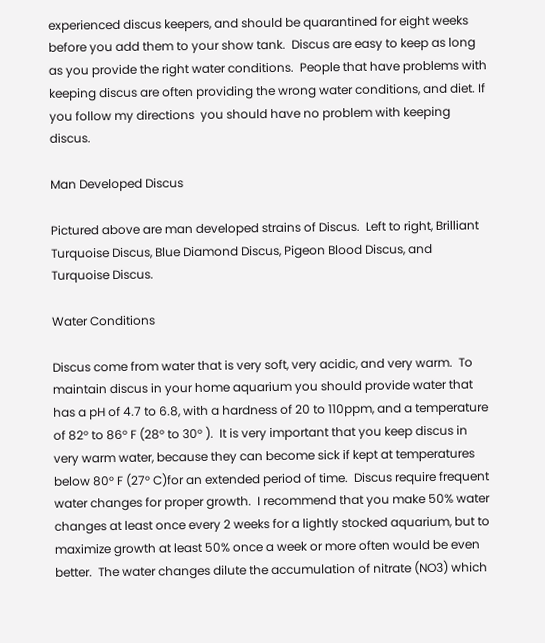experienced discus keepers, and should be quarantined for eight weeks before you add them to your show tank.  Discus are easy to keep as long as you provide the right water conditions.  People that have problems with keeping discus are often providing the wrong water conditions, and diet. If you follow my directions  you should have no problem with keeping discus.

Man Developed Discus

Pictured above are man developed strains of Discus.  Left to right, Brilliant Turquoise Discus, Blue Diamond Discus, Pigeon Blood Discus, and Turquoise Discus.

Water Conditions

Discus come from water that is very soft, very acidic, and very warm.  To maintain discus in your home aquarium you should provide water that has a pH of 4.7 to 6.8, with a hardness of 20 to 110ppm, and a temperature of 82° to 86° F (28° to 30° ).  It is very important that you keep discus in very warm water, because they can become sick if kept at temperatures below 80° F (27° C)for an extended period of time.  Discus require frequent water changes for proper growth.  I recommend that you make 50% water changes at least once every 2 weeks for a lightly stocked aquarium, but to maximize growth at least 50% once a week or more often would be even better.  The water changes dilute the accumulation of nitrate (NO3) which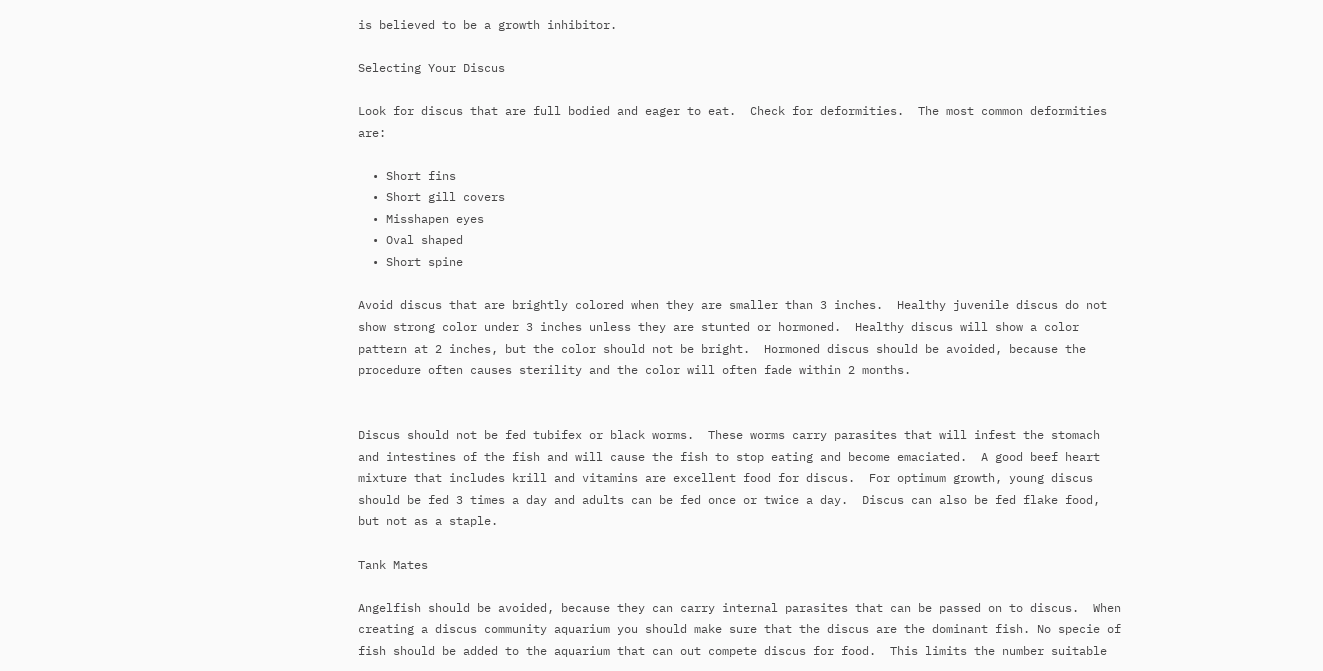is believed to be a growth inhibitor.

Selecting Your Discus

Look for discus that are full bodied and eager to eat.  Check for deformities.  The most common deformities are:

  • Short fins
  • Short gill covers
  • Misshapen eyes
  • Oval shaped
  • Short spine

Avoid discus that are brightly colored when they are smaller than 3 inches.  Healthy juvenile discus do not show strong color under 3 inches unless they are stunted or hormoned.  Healthy discus will show a color pattern at 2 inches, but the color should not be bright.  Hormoned discus should be avoided, because the procedure often causes sterility and the color will often fade within 2 months.


Discus should not be fed tubifex or black worms.  These worms carry parasites that will infest the stomach and intestines of the fish and will cause the fish to stop eating and become emaciated.  A good beef heart mixture that includes krill and vitamins are excellent food for discus.  For optimum growth, young discus should be fed 3 times a day and adults can be fed once or twice a day.  Discus can also be fed flake food, but not as a staple.

Tank Mates

Angelfish should be avoided, because they can carry internal parasites that can be passed on to discus.  When creating a discus community aquarium you should make sure that the discus are the dominant fish. No specie of fish should be added to the aquarium that can out compete discus for food.  This limits the number suitable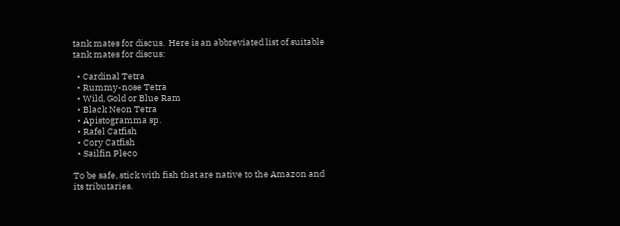tank mates for discus.  Here is an abbreviated list of suitable tank mates for discus:

  • Cardinal Tetra
  • Rummy-nose Tetra
  • Wild, Gold or Blue Ram
  • Black Neon Tetra
  • Apistogramma sp.
  • Rafel Catfish
  • Cory Catfish
  • Sailfin Pleco

To be safe, stick with fish that are native to the Amazon and its tributaries.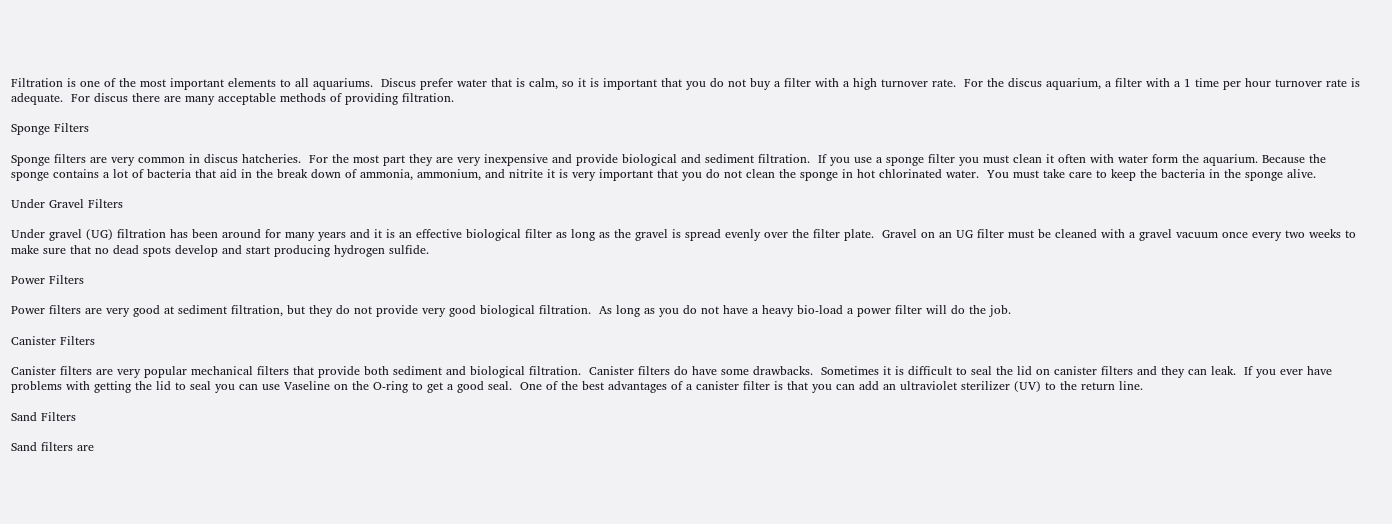Filtration is one of the most important elements to all aquariums.  Discus prefer water that is calm, so it is important that you do not buy a filter with a high turnover rate.  For the discus aquarium, a filter with a 1 time per hour turnover rate is adequate.  For discus there are many acceptable methods of providing filtration.

Sponge Filters

Sponge filters are very common in discus hatcheries.  For the most part they are very inexpensive and provide biological and sediment filtration.  If you use a sponge filter you must clean it often with water form the aquarium. Because the sponge contains a lot of bacteria that aid in the break down of ammonia, ammonium, and nitrite it is very important that you do not clean the sponge in hot chlorinated water.  You must take care to keep the bacteria in the sponge alive.

Under Gravel Filters

Under gravel (UG) filtration has been around for many years and it is an effective biological filter as long as the gravel is spread evenly over the filter plate.  Gravel on an UG filter must be cleaned with a gravel vacuum once every two weeks to make sure that no dead spots develop and start producing hydrogen sulfide.

Power Filters

Power filters are very good at sediment filtration, but they do not provide very good biological filtration.  As long as you do not have a heavy bio-load a power filter will do the job.

Canister Filters

Canister filters are very popular mechanical filters that provide both sediment and biological filtration.  Canister filters do have some drawbacks.  Sometimes it is difficult to seal the lid on canister filters and they can leak.  If you ever have problems with getting the lid to seal you can use Vaseline on the O-ring to get a good seal.  One of the best advantages of a canister filter is that you can add an ultraviolet sterilizer (UV) to the return line.

Sand Filters

Sand filters are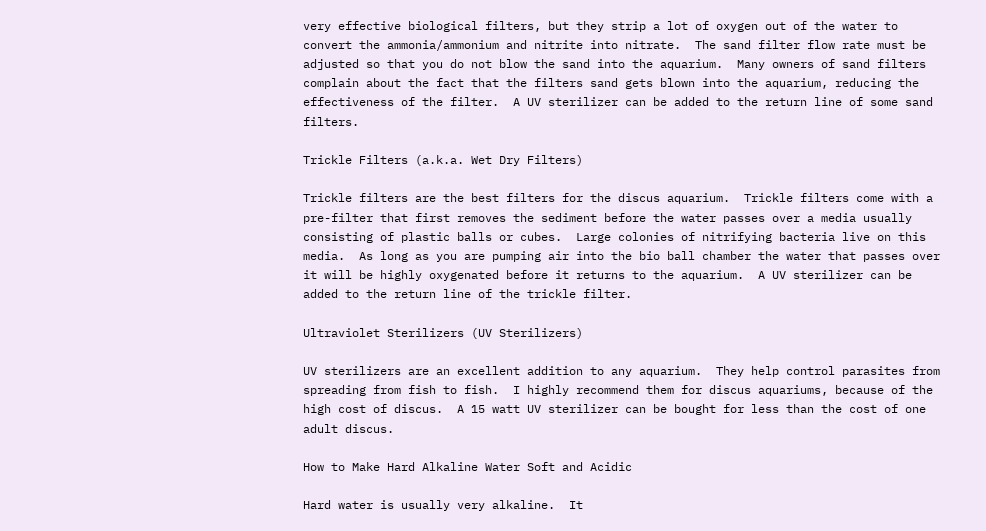very effective biological filters, but they strip a lot of oxygen out of the water to convert the ammonia/ammonium and nitrite into nitrate.  The sand filter flow rate must be adjusted so that you do not blow the sand into the aquarium.  Many owners of sand filters complain about the fact that the filters sand gets blown into the aquarium, reducing the effectiveness of the filter.  A UV sterilizer can be added to the return line of some sand filters.

Trickle Filters (a.k.a. Wet Dry Filters)

Trickle filters are the best filters for the discus aquarium.  Trickle filters come with a pre-filter that first removes the sediment before the water passes over a media usually consisting of plastic balls or cubes.  Large colonies of nitrifying bacteria live on this media.  As long as you are pumping air into the bio ball chamber the water that passes over it will be highly oxygenated before it returns to the aquarium.  A UV sterilizer can be added to the return line of the trickle filter.

Ultraviolet Sterilizers (UV Sterilizers)

UV sterilizers are an excellent addition to any aquarium.  They help control parasites from spreading from fish to fish.  I highly recommend them for discus aquariums, because of the high cost of discus.  A 15 watt UV sterilizer can be bought for less than the cost of one adult discus.

How to Make Hard Alkaline Water Soft and Acidic

Hard water is usually very alkaline.  It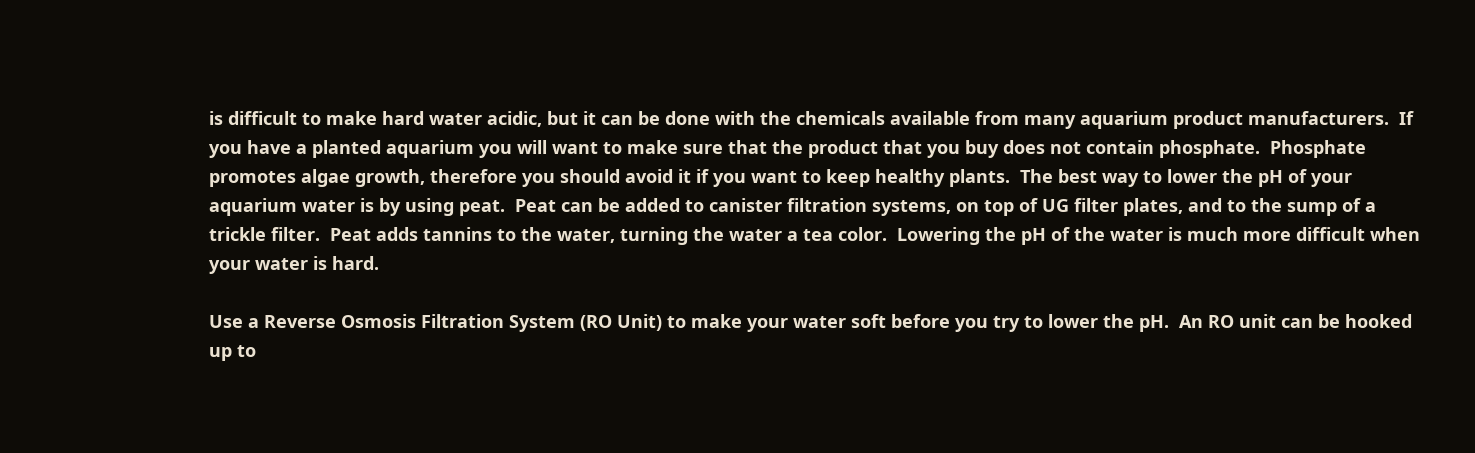is difficult to make hard water acidic, but it can be done with the chemicals available from many aquarium product manufacturers.  If you have a planted aquarium you will want to make sure that the product that you buy does not contain phosphate.  Phosphate promotes algae growth, therefore you should avoid it if you want to keep healthy plants.  The best way to lower the pH of your aquarium water is by using peat.  Peat can be added to canister filtration systems, on top of UG filter plates, and to the sump of a trickle filter.  Peat adds tannins to the water, turning the water a tea color.  Lowering the pH of the water is much more difficult when your water is hard.

Use a Reverse Osmosis Filtration System (RO Unit) to make your water soft before you try to lower the pH.  An RO unit can be hooked up to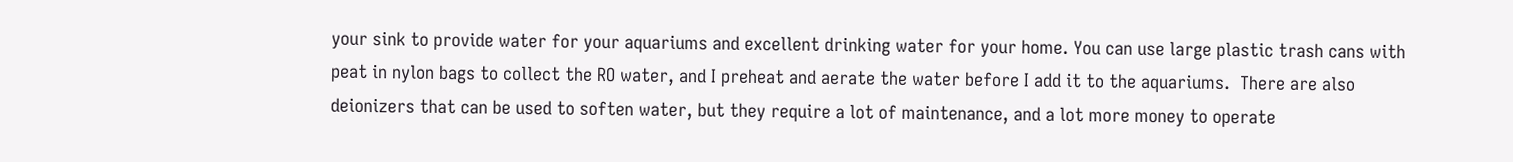your sink to provide water for your aquariums and excellent drinking water for your home. You can use large plastic trash cans with peat in nylon bags to collect the RO water, and I preheat and aerate the water before I add it to the aquariums.  There are also deionizers that can be used to soften water, but they require a lot of maintenance, and a lot more money to operate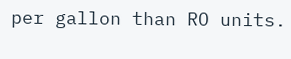per gallon than RO units.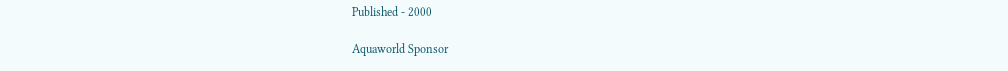Published - 2000

Aquaworld Sponsor